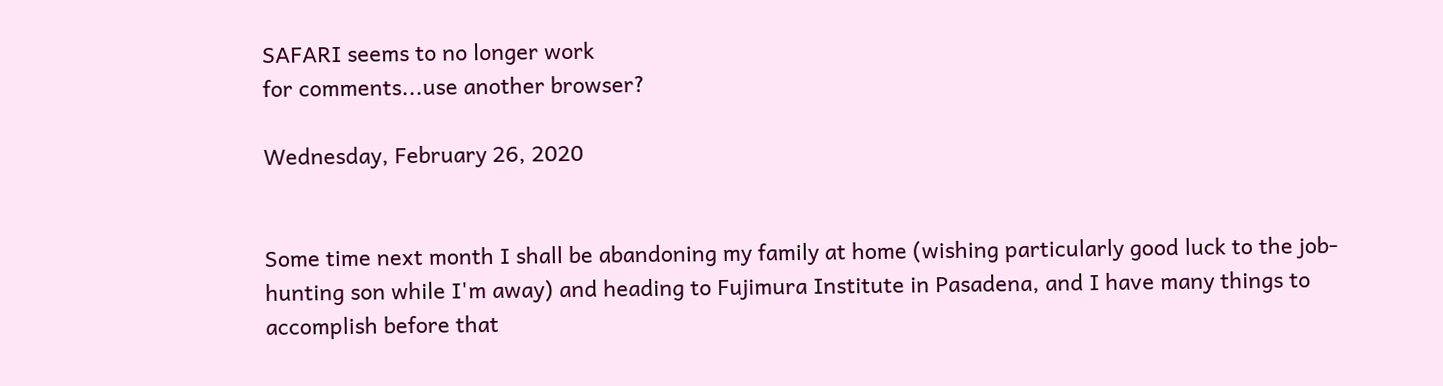SAFARI seems to no longer work
for comments...use another browser?

Wednesday, February 26, 2020


Some time next month I shall be abandoning my family at home (wishing particularly good luck to the job-hunting son while I'm away) and heading to Fujimura Institute in Pasadena, and I have many things to accomplish before that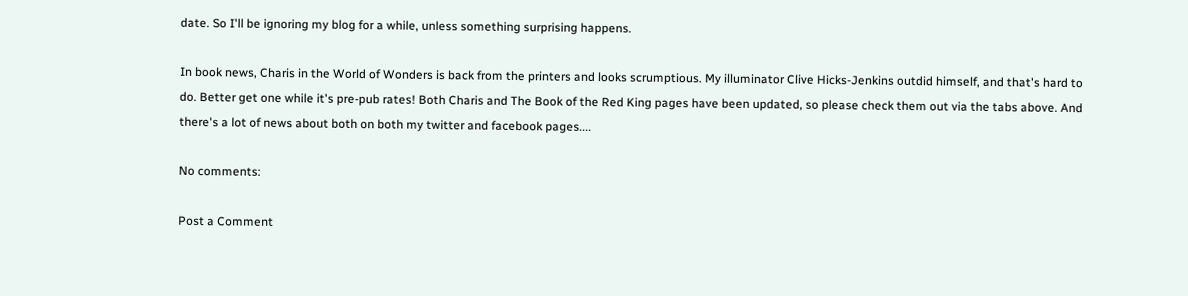date. So I'll be ignoring my blog for a while, unless something surprising happens.

In book news, Charis in the World of Wonders is back from the printers and looks scrumptious. My illuminator Clive Hicks-Jenkins outdid himself, and that's hard to do. Better get one while it's pre-pub rates! Both Charis and The Book of the Red King pages have been updated, so please check them out via the tabs above. And there's a lot of news about both on both my twitter and facebook pages....

No comments:

Post a Comment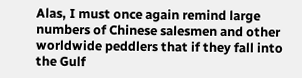Alas, I must once again remind large numbers of Chinese salesmen and other worldwide peddlers that if they fall into the Gulf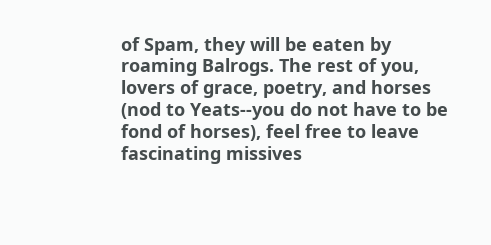of Spam, they will be eaten by roaming Balrogs. The rest of you, lovers of grace, poetry, and horses (nod to Yeats--you do not have to be fond of horses), feel free to leave fascinating missives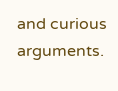and curious arguments.